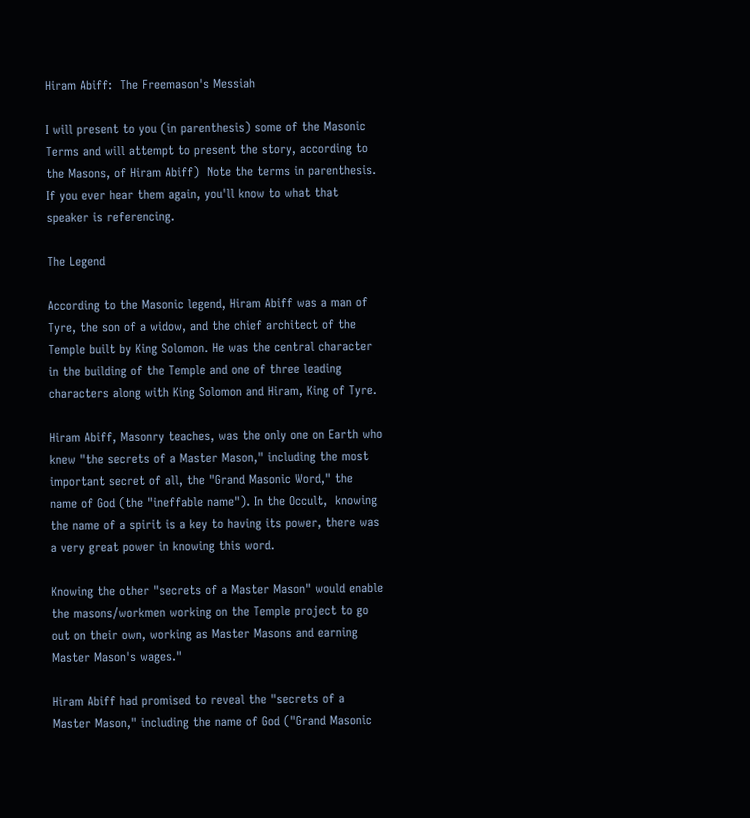Hiram Abiff:  The Freemason's Messiah

I will present to you (in parenthesis) some of the Masonic Terms and will attempt to present the story, according to the Masons, of Hiram Abiff)  Note the terms in parenthesis.  If you ever hear them again, you'll know to what that speaker is referencing.

The Legend

According to the Masonic legend, Hiram Abiff was a man of Tyre, the son of a widow, and the chief architect of the Temple built by King Solomon. He was the central character in the building of the Temple and one of three leading characters along with King Solomon and Hiram, King of Tyre.

Hiram Abiff, Masonry teaches, was the only one on Earth who knew "the secrets of a Master Mason," including the most important secret of all, the "Grand Masonic Word," the name of God (the "ineffable name"). In the Occult,  knowing the name of a spirit is a key to having its power, there was a very great power in knowing this word.

Knowing the other "secrets of a Master Mason" would enable the masons/workmen working on the Temple project to go out on their own, working as Master Masons and earning Master Mason's wages."

Hiram Abiff had promised to reveal the "secrets of a Master Mason," including the name of God ("Grand Masonic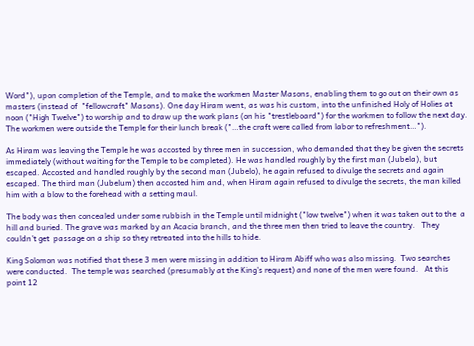Word"), upon completion of the Temple, and to make the workmen Master Masons, enabling them to go out on their own as masters (instead of  "fellowcraft" Masons). One day Hiram went, as was his custom, into the unfinished Holy of Holies at noon ("High Twelve") to worship and to draw up the work plans (on his "trestleboard") for the workmen to follow the next day. The workmen were outside the Temple for their lunch break ("…the craft were called from labor to refreshment…").

As Hiram was leaving the Temple he was accosted by three men in succession, who demanded that they be given the secrets immediately (without waiting for the Temple to be completed). He was handled roughly by the first man (Jubela), but escaped. Accosted and handled roughly by the second man (Jubelo), he again refused to divulge the secrets and again escaped. The third man (Jubelum) then accosted him and, when Hiram again refused to divulge the secrets, the man killed him with a blow to the forehead with a setting maul.

The body was then concealed under some rubbish in the Temple until midnight ("low twelve") when it was taken out to the  a hill and buried. The grave was marked by an Acacia branch, and the three men then tried to leave the country.   They couldn't get  passage on a ship so they retreated into the hills to hide.

King Solomon was notified that these 3 men were missing in addition to Hiram Abiff who was also missing.  Two searches were conducted.  The temple was searched (presumably at the King's request) and none of the men were found.   At this point 12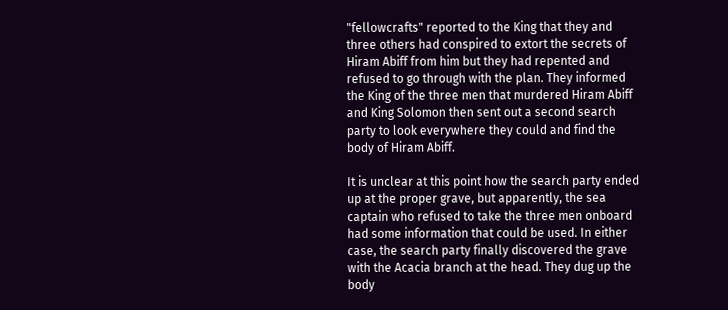"fellowcrafts" reported to the King that they and three others had conspired to extort the secrets of Hiram Abiff from him but they had repented and refused to go through with the plan. They informed the King of the three men that murdered Hiram Abiff and King Solomon then sent out a second search party to look everywhere they could and find the body of Hiram Abiff.

It is unclear at this point how the search party ended up at the proper grave, but apparently, the sea captain who refused to take the three men onboard had some information that could be used. In either case, the search party finally discovered the grave with the Acacia branch at the head. They dug up the body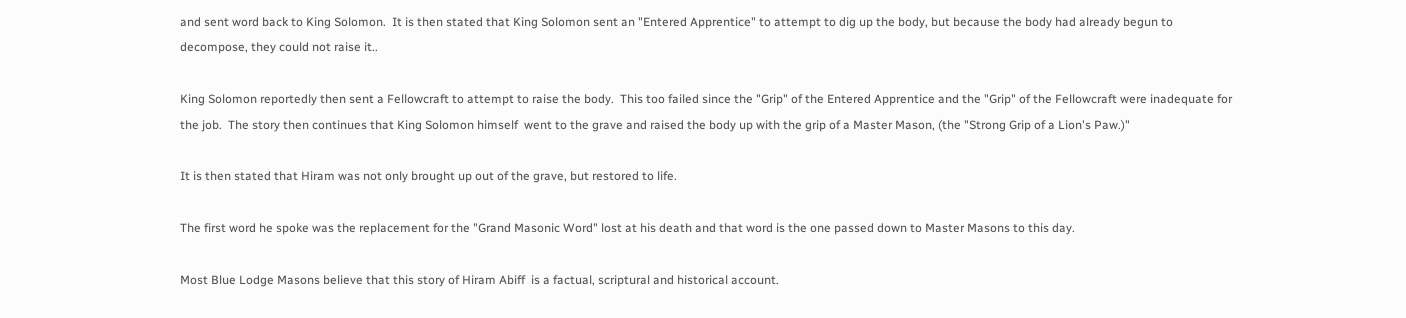and sent word back to King Solomon.  It is then stated that King Solomon sent an "Entered Apprentice" to attempt to dig up the body, but because the body had already begun to decompose, they could not raise it..

King Solomon reportedly then sent a Fellowcraft to attempt to raise the body.  This too failed since the "Grip" of the Entered Apprentice and the "Grip" of the Fellowcraft were inadequate for the job.  The story then continues that King Solomon himself  went to the grave and raised the body up with the grip of a Master Mason, (the "Strong Grip of a Lion's Paw.)"

It is then stated that Hiram was not only brought up out of the grave, but restored to life.

The first word he spoke was the replacement for the "Grand Masonic Word" lost at his death and that word is the one passed down to Master Masons to this day.

Most Blue Lodge Masons believe that this story of Hiram Abiff  is a factual, scriptural and historical account.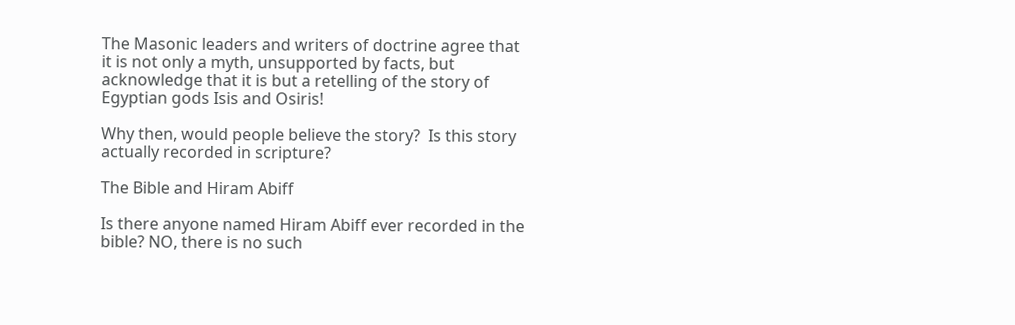The Masonic leaders and writers of doctrine agree that it is not only a myth, unsupported by facts, but acknowledge that it is but a retelling of the story of Egyptian gods Isis and Osiris!

Why then, would people believe the story?  Is this story actually recorded in scripture?

The Bible and Hiram Abiff

Is there anyone named Hiram Abiff ever recorded in the bible? NO, there is no such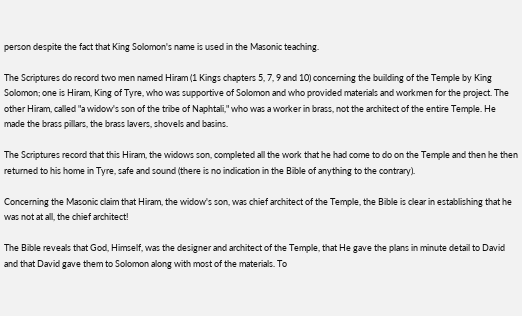person despite the fact that King Solomon's name is used in the Masonic teaching.

The Scriptures do record two men named Hiram (1 Kings chapters 5, 7, 9 and 10) concerning the building of the Temple by King Solomon; one is Hiram, King of Tyre, who was supportive of Solomon and who provided materials and workmen for the project. The other Hiram, called "a widow's son of the tribe of Naphtali," who was a worker in brass, not the architect of the entire Temple. He made the brass pillars, the brass lavers, shovels and basins.

The Scriptures record that this Hiram, the widows son, completed all the work that he had come to do on the Temple and then he then returned to his home in Tyre, safe and sound (there is no indication in the Bible of anything to the contrary).

Concerning the Masonic claim that Hiram, the widow's son, was chief architect of the Temple, the Bible is clear in establishing that he was not at all, the chief architect!

The Bible reveals that God, Himself, was the designer and architect of the Temple, that He gave the plans in minute detail to David and that David gave them to Solomon along with most of the materials. To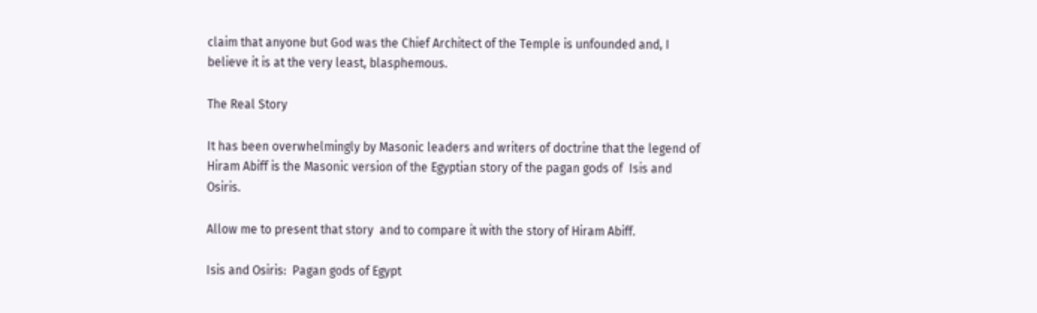claim that anyone but God was the Chief Architect of the Temple is unfounded and, I believe it is at the very least, blasphemous.

The Real Story

It has been overwhelmingly by Masonic leaders and writers of doctrine that the legend of Hiram Abiff is the Masonic version of the Egyptian story of the pagan gods of  Isis and Osiris.

Allow me to present that story  and to compare it with the story of Hiram Abiff.

Isis and Osiris:  Pagan gods of Egypt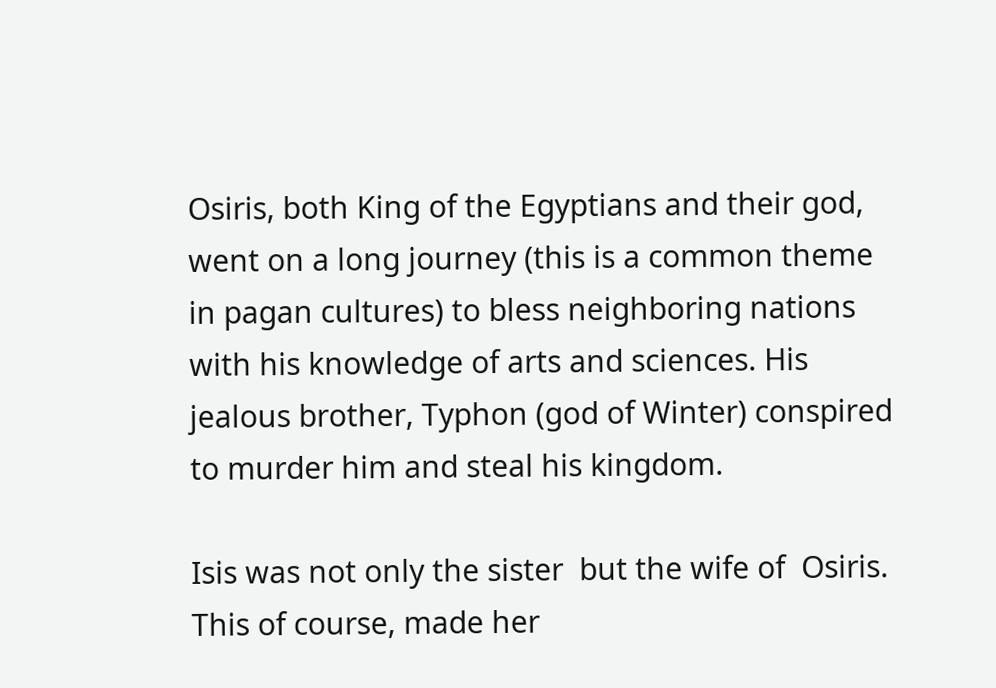Osiris, both King of the Egyptians and their god, went on a long journey (this is a common theme in pagan cultures) to bless neighboring nations with his knowledge of arts and sciences. His jealous brother, Typhon (god of Winter) conspired to murder him and steal his kingdom.

Isis was not only the sister  but the wife of  Osiris.  This of course, made her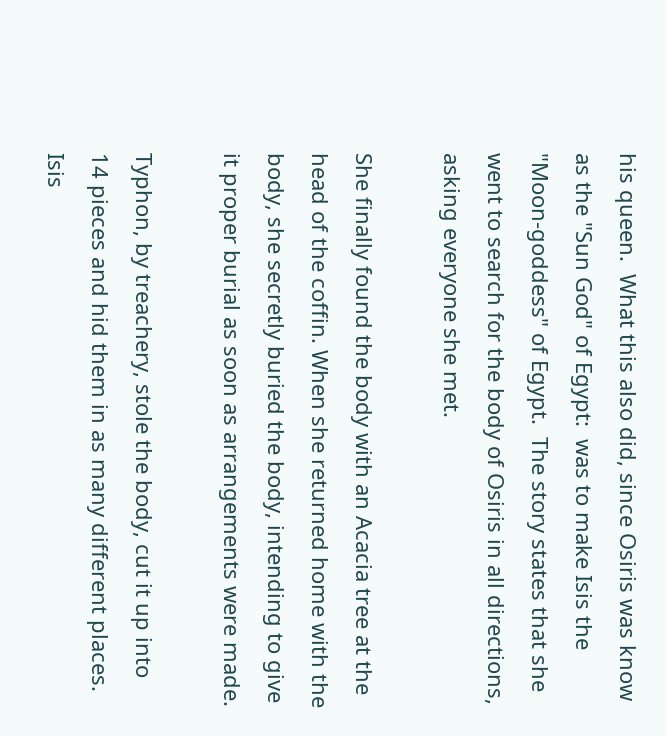his queen.  What this also did, since Osiris was know as the "Sun God" of Egypt:  was to make Isis the "Moon-goddess" of Egypt.  The story states that she went to search for the body of Osiris in all directions, asking everyone she met.

She finally found the body with an Acacia tree at the head of the coffin. When she returned home with the body, she secretly buried the body, intending to give it proper burial as soon as arrangements were made.

Typhon, by treachery, stole the body, cut it up into 14 pieces and hid them in as many different places. Isis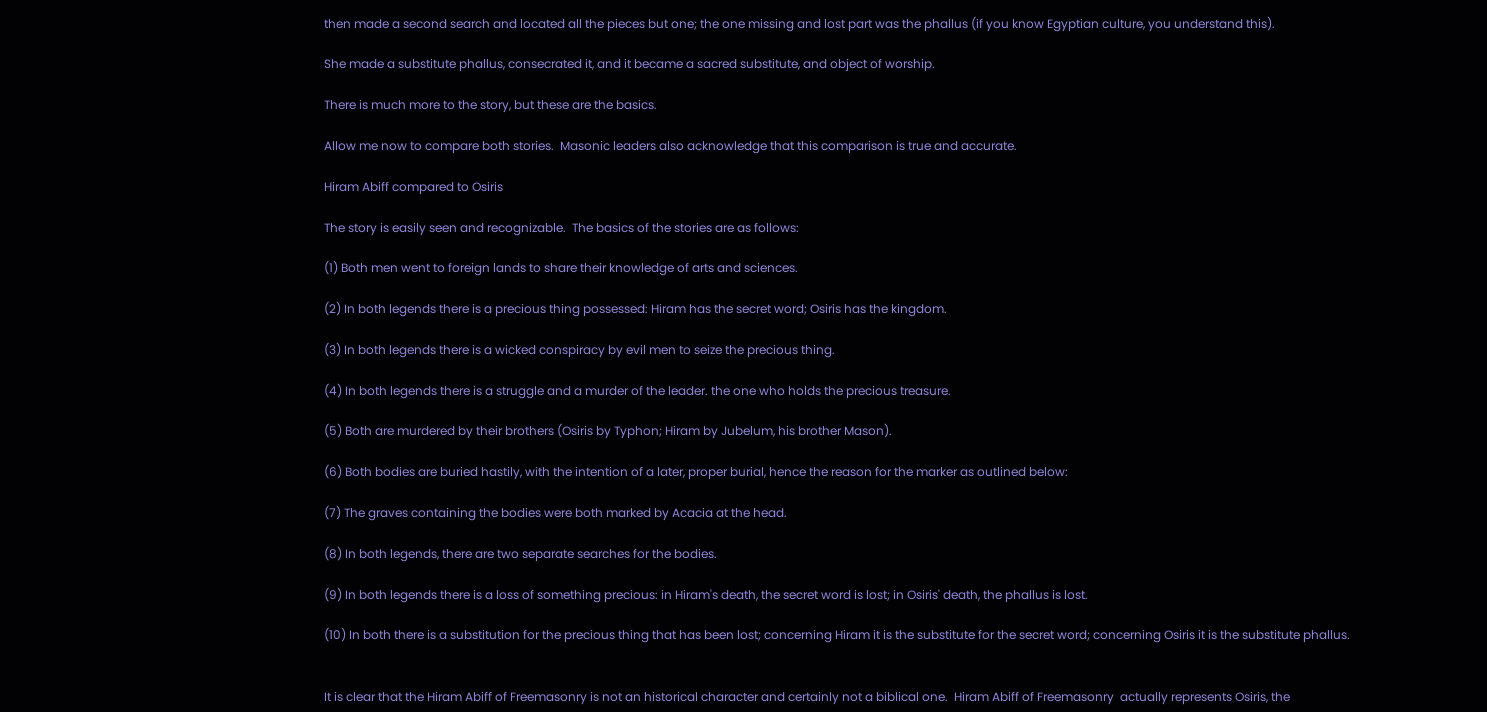then made a second search and located all the pieces but one; the one missing and lost part was the phallus (if you know Egyptian culture, you understand this).

She made a substitute phallus, consecrated it, and it became a sacred substitute, and object of worship.

There is much more to the story, but these are the basics.

Allow me now to compare both stories.  Masonic leaders also acknowledge that this comparison is true and accurate.

Hiram Abiff compared to Osiris

The story is easily seen and recognizable.  The basics of the stories are as follows:

(1) Both men went to foreign lands to share their knowledge of arts and sciences.

(2) In both legends there is a precious thing possessed: Hiram has the secret word; Osiris has the kingdom.

(3) In both legends there is a wicked conspiracy by evil men to seize the precious thing.

(4) In both legends there is a struggle and a murder of the leader. the one who holds the precious treasure.

(5) Both are murdered by their brothers (Osiris by Typhon; Hiram by Jubelum, his brother Mason).

(6) Both bodies are buried hastily, with the intention of a later, proper burial, hence the reason for the marker as outlined below:

(7) The graves containing the bodies were both marked by Acacia at the head.

(8) In both legends, there are two separate searches for the bodies.

(9) In both legends there is a loss of something precious: in Hiram's death, the secret word is lost; in Osiris' death, the phallus is lost.

(10) In both there is a substitution for the precious thing that has been lost; concerning Hiram it is the substitute for the secret word; concerning Osiris it is the substitute phallus.


It is clear that the Hiram Abiff of Freemasonry is not an historical character and certainly not a biblical one.  Hiram Abiff of Freemasonry  actually represents Osiris, the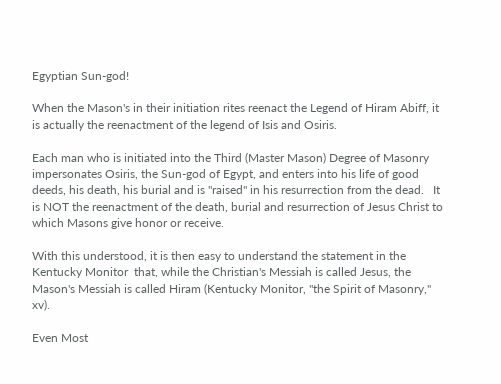Egyptian Sun-god!

When the Mason's in their initiation rites reenact the Legend of Hiram Abiff, it is actually the reenactment of the legend of Isis and Osiris.

Each man who is initiated into the Third (Master Mason) Degree of Masonry impersonates Osiris, the Sun-god of Egypt, and enters into his life of good deeds, his death, his burial and is "raised" in his resurrection from the dead.   It is NOT the reenactment of the death, burial and resurrection of Jesus Christ to which Masons give honor or receive.

With this understood, it is then easy to understand the statement in the Kentucky Monitor  that, while the Christian's Messiah is called Jesus, the Mason's Messiah is called Hiram (Kentucky Monitor, "the Spirit of Masonry," xv).

Even Most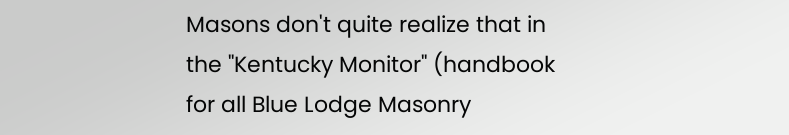Masons don't quite realize that in the "Kentucky Monitor" (handbook for all Blue Lodge Masonry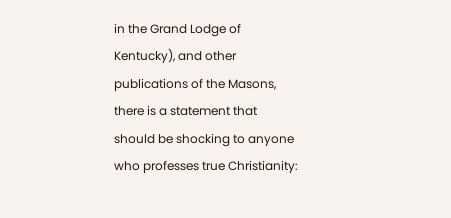in the Grand Lodge of Kentucky), and other publications of the Masons, there is a statement that should be shocking to anyone who professes true Christianity: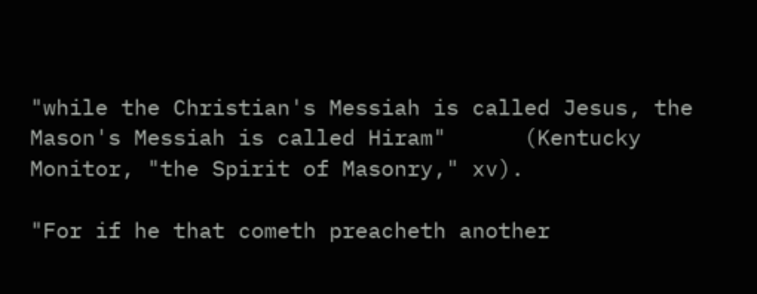"while the Christian's Messiah is called Jesus, the Mason's Messiah is called Hiram"      (Kentucky Monitor, "the Spirit of Masonry," xv).

"For if he that cometh preacheth another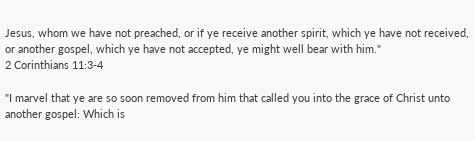Jesus, whom we have not preached, or if ye receive another spirit, which ye have not received, or another gospel, which ye have not accepted, ye might well bear with him."
2 Corinthians 11:3-4

"I marvel that ye are so soon removed from him that called you into the grace of Christ unto another gospel: Which is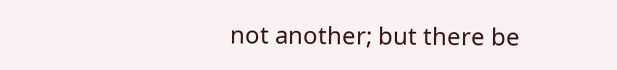not another; but there be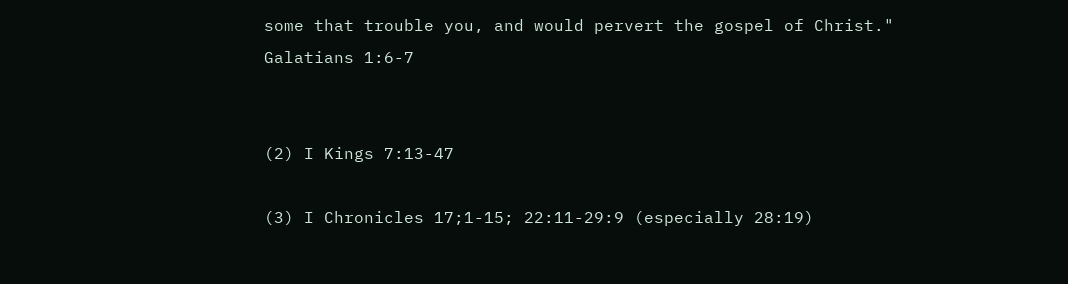some that trouble you, and would pervert the gospel of Christ."
Galatians 1:6-7


(2) I Kings 7:13-47

(3) I Chronicles 17;1-15; 22:11-29:9 (especially 28:19)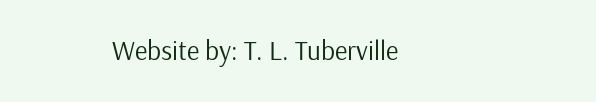Website by: T. L. Tuberville